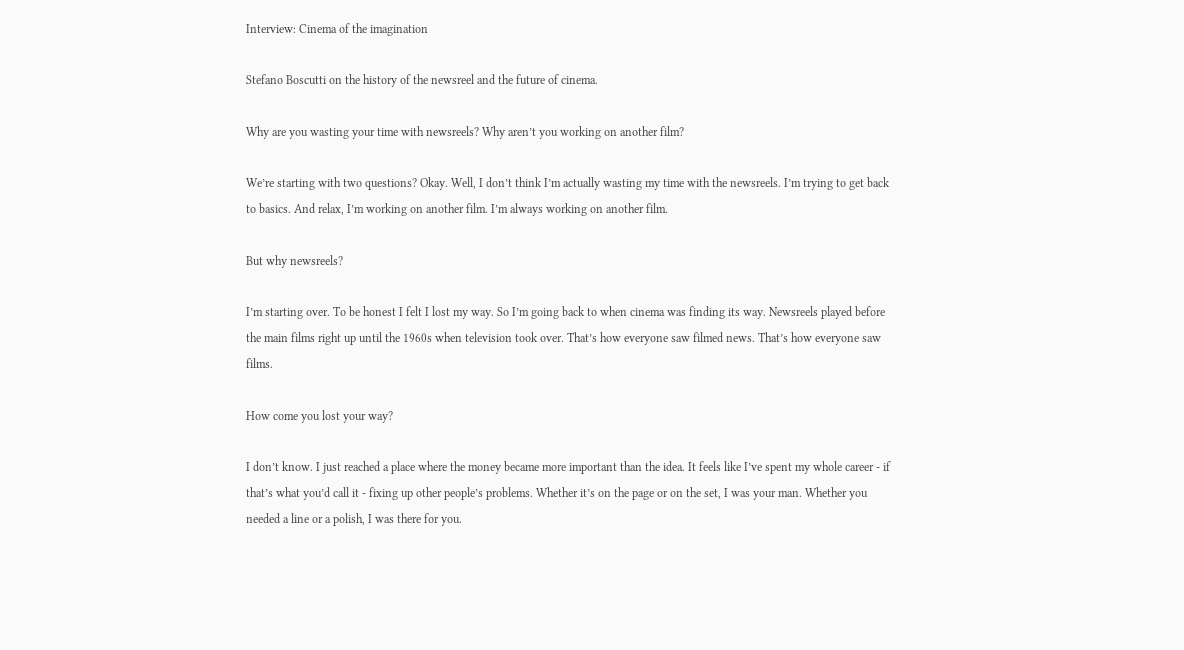Interview: Cinema of the imagination

Stefano Boscutti on the history of the newsreel and the future of cinema.

Why are you wasting your time with newsreels? Why aren’t you working on another film?

We’re starting with two questions? Okay. Well, I don’t think I’m actually wasting my time with the newsreels. I’m trying to get back to basics. And relax, I’m working on another film. I’m always working on another film.

But why newsreels?

I’m starting over. To be honest I felt I lost my way. So I’m going back to when cinema was finding its way. Newsreels played before the main films right up until the 1960s when television took over. That’s how everyone saw filmed news. That’s how everyone saw films.

How come you lost your way?

I don’t know. I just reached a place where the money became more important than the idea. It feels like I’ve spent my whole career - if that’s what you’d call it - fixing up other people’s problems. Whether it’s on the page or on the set, I was your man. Whether you needed a line or a polish, I was there for you.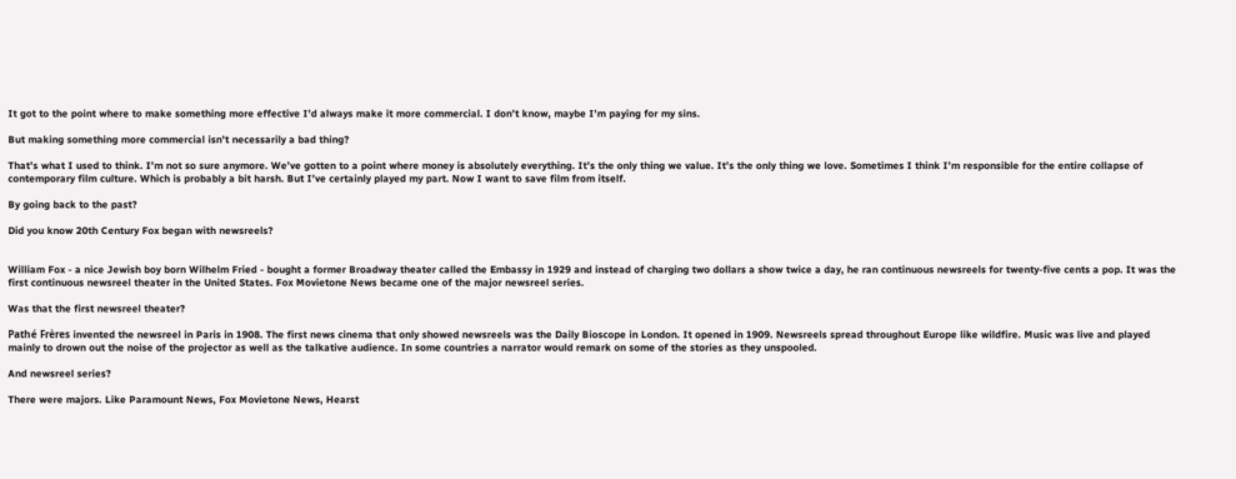It got to the point where to make something more effective I’d always make it more commercial. I don’t know, maybe I’m paying for my sins.

But making something more commercial isn’t necessarily a bad thing?

That’s what I used to think. I’m not so sure anymore. We’ve gotten to a point where money is absolutely everything. It’s the only thing we value. It’s the only thing we love. Sometimes I think I’m responsible for the entire collapse of contemporary film culture. Which is probably a bit harsh. But I’ve certainly played my part. Now I want to save film from itself.

By going back to the past?

Did you know 20th Century Fox began with newsreels?


William Fox - a nice Jewish boy born Wilhelm Fried - bought a former Broadway theater called the Embassy in 1929 and instead of charging two dollars a show twice a day, he ran continuous newsreels for twenty-five cents a pop. It was the first continuous newsreel theater in the United States. Fox Movietone News became one of the major newsreel series.

Was that the first newsreel theater?

Pathé Frères invented the newsreel in Paris in 1908. The first news cinema that only showed newsreels was the Daily Bioscope in London. It opened in 1909. Newsreels spread throughout Europe like wildfire. Music was live and played mainly to drown out the noise of the projector as well as the talkative audience. In some countries a narrator would remark on some of the stories as they unspooled.

And newsreel series?

There were majors. Like Paramount News, Fox Movietone News, Hearst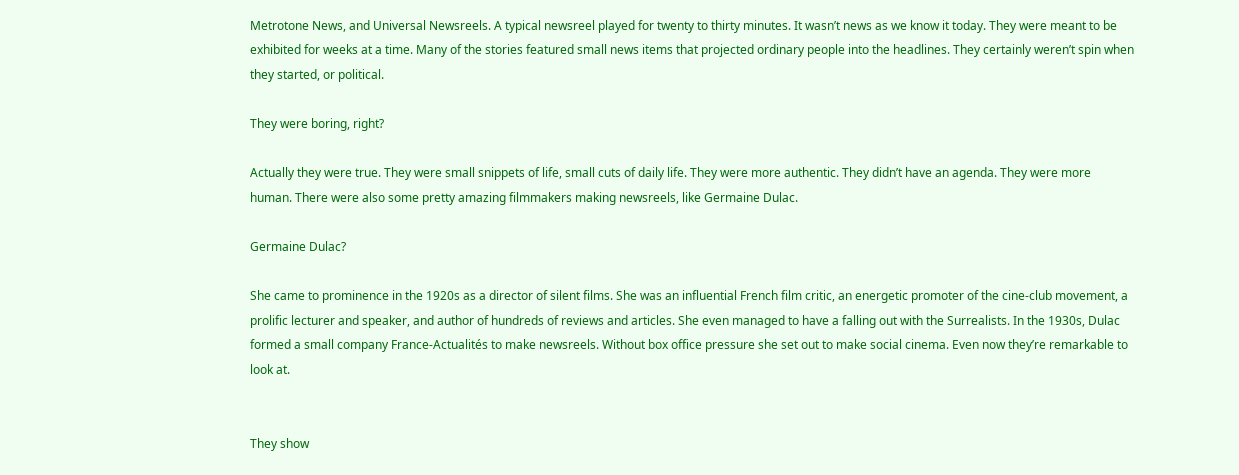Metrotone News, and Universal Newsreels. A typical newsreel played for twenty to thirty minutes. It wasn’t news as we know it today. They were meant to be exhibited for weeks at a time. Many of the stories featured small news items that projected ordinary people into the headlines. They certainly weren’t spin when they started, or political.

They were boring, right?

Actually they were true. They were small snippets of life, small cuts of daily life. They were more authentic. They didn’t have an agenda. They were more human. There were also some pretty amazing filmmakers making newsreels, like Germaine Dulac.

Germaine Dulac?

She came to prominence in the 1920s as a director of silent films. She was an influential French film critic, an energetic promoter of the cine-club movement, a prolific lecturer and speaker, and author of hundreds of reviews and articles. She even managed to have a falling out with the Surrealists. In the 1930s, Dulac formed a small company France-Actualités to make newsreels. Without box office pressure she set out to make social cinema. Even now they’re remarkable to look at.


They show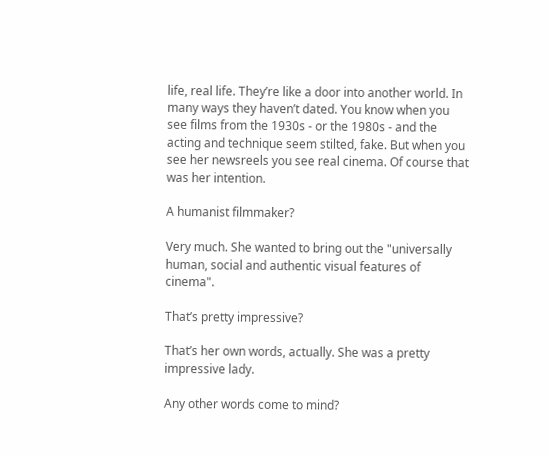life, real life. They’re like a door into another world. In many ways they haven’t dated. You know when you see films from the 1930s - or the 1980s - and the acting and technique seem stilted, fake. But when you see her newsreels you see real cinema. Of course that was her intention.

A humanist filmmaker?

Very much. She wanted to bring out the "universally human, social and authentic visual features of cinema".

That’s pretty impressive?

That’s her own words, actually. She was a pretty impressive lady.

Any other words come to mind?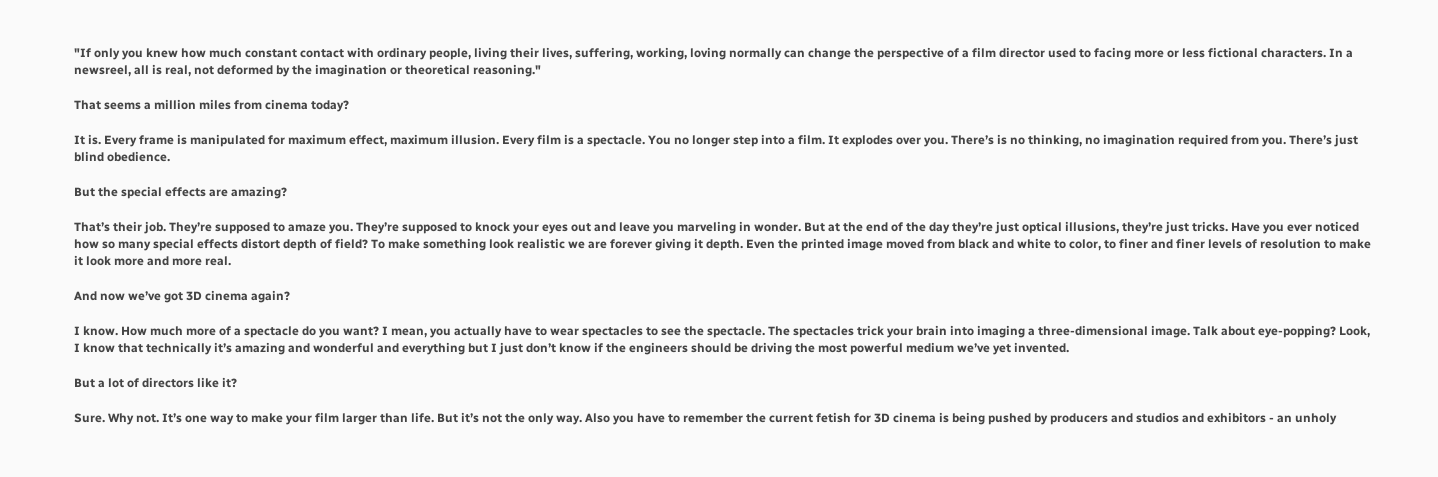"If only you knew how much constant contact with ordinary people, living their lives, suffering, working, loving normally can change the perspective of a film director used to facing more or less fictional characters. In a newsreel, all is real, not deformed by the imagination or theoretical reasoning."

That seems a million miles from cinema today?

It is. Every frame is manipulated for maximum effect, maximum illusion. Every film is a spectacle. You no longer step into a film. It explodes over you. There’s is no thinking, no imagination required from you. There’s just blind obedience.

But the special effects are amazing?

That’s their job. They’re supposed to amaze you. They’re supposed to knock your eyes out and leave you marveling in wonder. But at the end of the day they’re just optical illusions, they’re just tricks. Have you ever noticed how so many special effects distort depth of field? To make something look realistic we are forever giving it depth. Even the printed image moved from black and white to color, to finer and finer levels of resolution to make it look more and more real.

And now we’ve got 3D cinema again?

I know. How much more of a spectacle do you want? I mean, you actually have to wear spectacles to see the spectacle. The spectacles trick your brain into imaging a three-dimensional image. Talk about eye-popping? Look, I know that technically it’s amazing and wonderful and everything but I just don’t know if the engineers should be driving the most powerful medium we’ve yet invented.

But a lot of directors like it?

Sure. Why not. It’s one way to make your film larger than life. But it’s not the only way. Also you have to remember the current fetish for 3D cinema is being pushed by producers and studios and exhibitors - an unholy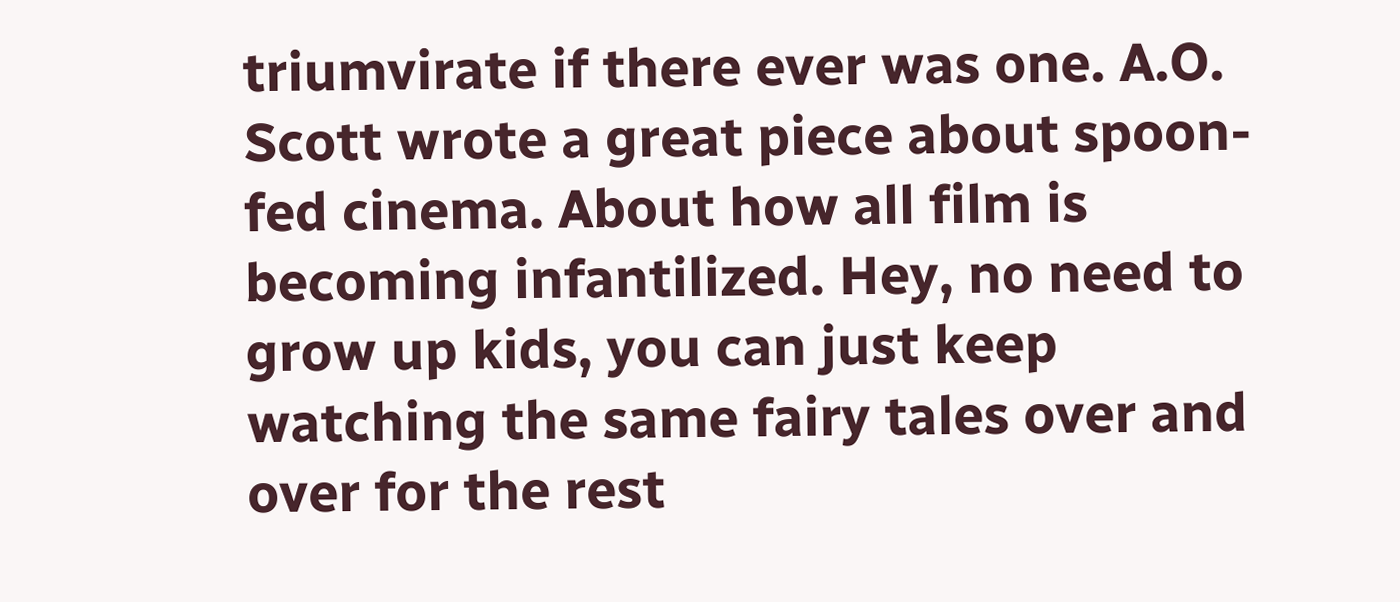triumvirate if there ever was one. A.O. Scott wrote a great piece about spoon-fed cinema. About how all film is becoming infantilized. Hey, no need to grow up kids, you can just keep watching the same fairy tales over and over for the rest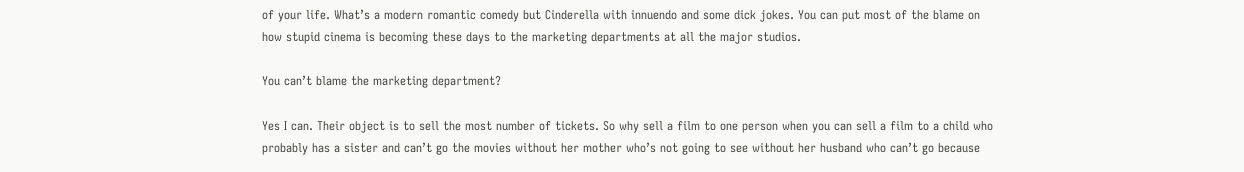of your life. What’s a modern romantic comedy but Cinderella with innuendo and some dick jokes. You can put most of the blame on how stupid cinema is becoming these days to the marketing departments at all the major studios.

You can’t blame the marketing department?

Yes I can. Their object is to sell the most number of tickets. So why sell a film to one person when you can sell a film to a child who probably has a sister and can’t go the movies without her mother who’s not going to see without her husband who can’t go because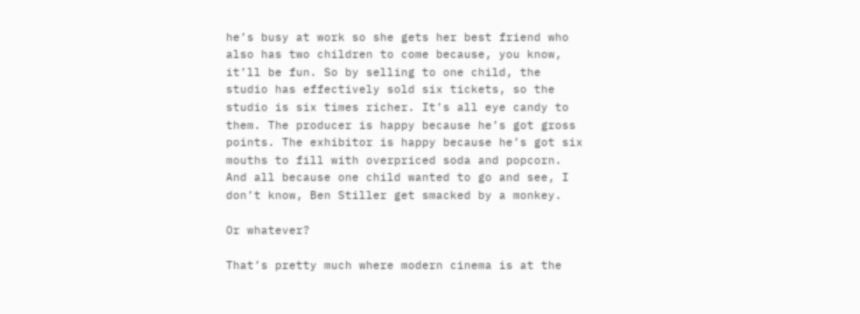he’s busy at work so she gets her best friend who also has two children to come because, you know, it’ll be fun. So by selling to one child, the studio has effectively sold six tickets, so the studio is six times richer. It’s all eye candy to them. The producer is happy because he’s got gross points. The exhibitor is happy because he’s got six mouths to fill with overpriced soda and popcorn. And all because one child wanted to go and see, I don’t know, Ben Stiller get smacked by a monkey.

Or whatever?

That’s pretty much where modern cinema is at the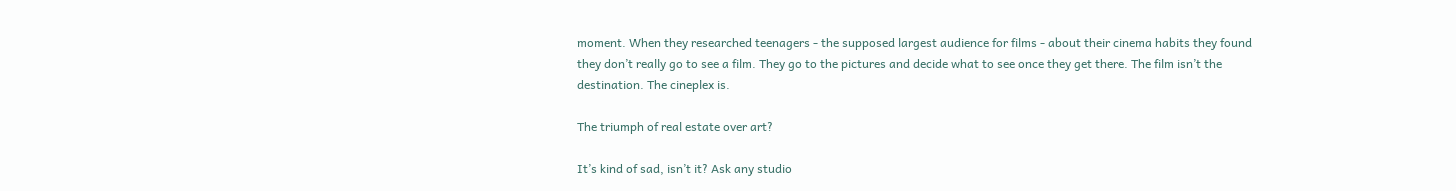moment. When they researched teenagers - the supposed largest audience for films - about their cinema habits they found they don’t really go to see a film. They go to the pictures and decide what to see once they get there. The film isn’t the destination. The cineplex is.

The triumph of real estate over art?

It’s kind of sad, isn’t it? Ask any studio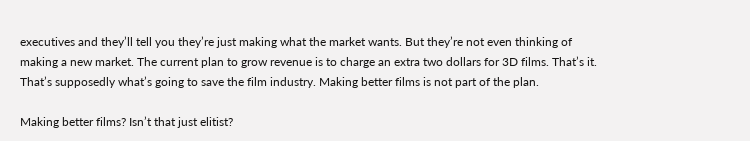executives and they’ll tell you they’re just making what the market wants. But they’re not even thinking of making a new market. The current plan to grow revenue is to charge an extra two dollars for 3D films. That’s it. That’s supposedly what’s going to save the film industry. Making better films is not part of the plan.

Making better films? Isn’t that just elitist?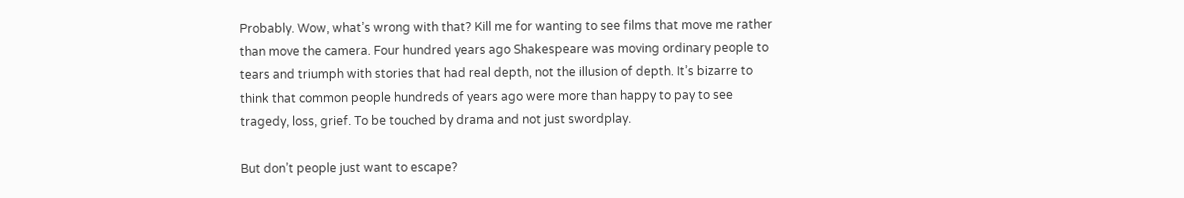Probably. Wow, what’s wrong with that? Kill me for wanting to see films that move me rather than move the camera. Four hundred years ago Shakespeare was moving ordinary people to tears and triumph with stories that had real depth, not the illusion of depth. It’s bizarre to think that common people hundreds of years ago were more than happy to pay to see tragedy, loss, grief. To be touched by drama and not just swordplay.

But don’t people just want to escape?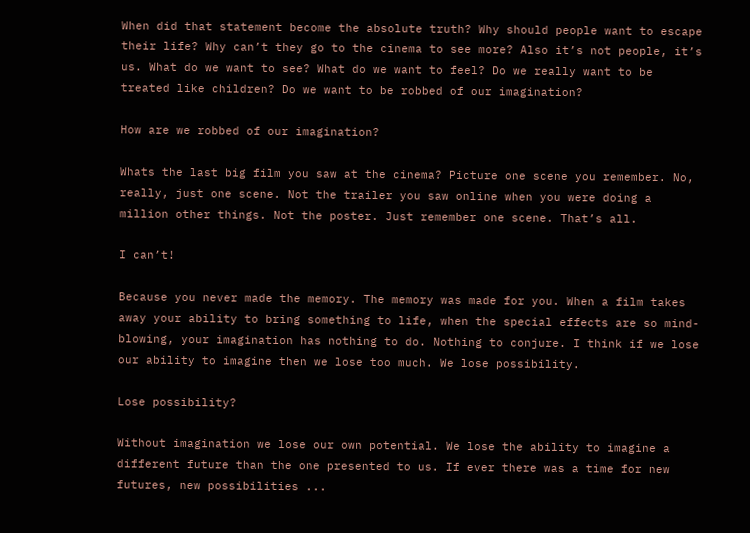When did that statement become the absolute truth? Why should people want to escape their life? Why can’t they go to the cinema to see more? Also it’s not people, it’s us. What do we want to see? What do we want to feel? Do we really want to be treated like children? Do we want to be robbed of our imagination?

How are we robbed of our imagination?

Whats the last big film you saw at the cinema? Picture one scene you remember. No, really, just one scene. Not the trailer you saw online when you were doing a million other things. Not the poster. Just remember one scene. That’s all.

I can’t!

Because you never made the memory. The memory was made for you. When a film takes away your ability to bring something to life, when the special effects are so mind-blowing, your imagination has nothing to do. Nothing to conjure. I think if we lose our ability to imagine then we lose too much. We lose possibility.

Lose possibility?

Without imagination we lose our own potential. We lose the ability to imagine a different future than the one presented to us. If ever there was a time for new futures, new possibilities ...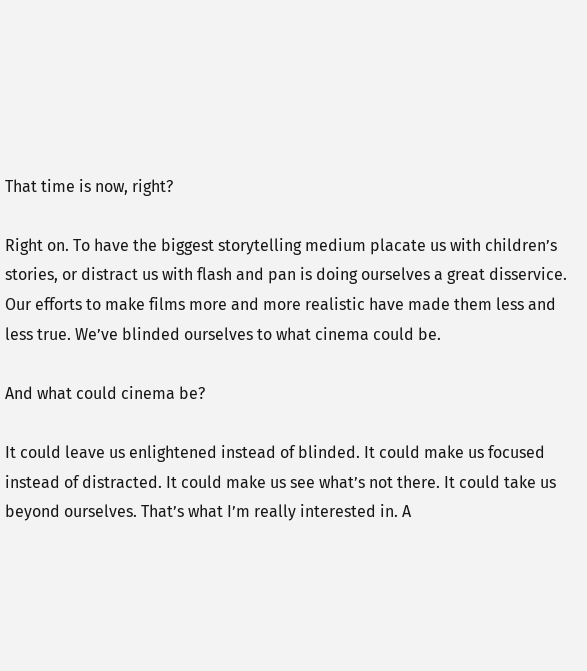That time is now, right?

Right on. To have the biggest storytelling medium placate us with children’s stories, or distract us with flash and pan is doing ourselves a great disservice. Our efforts to make films more and more realistic have made them less and less true. We’ve blinded ourselves to what cinema could be.

And what could cinema be?

It could leave us enlightened instead of blinded. It could make us focused instead of distracted. It could make us see what’s not there. It could take us beyond ourselves. That’s what I’m really interested in. A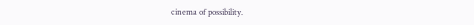cinema of possibility.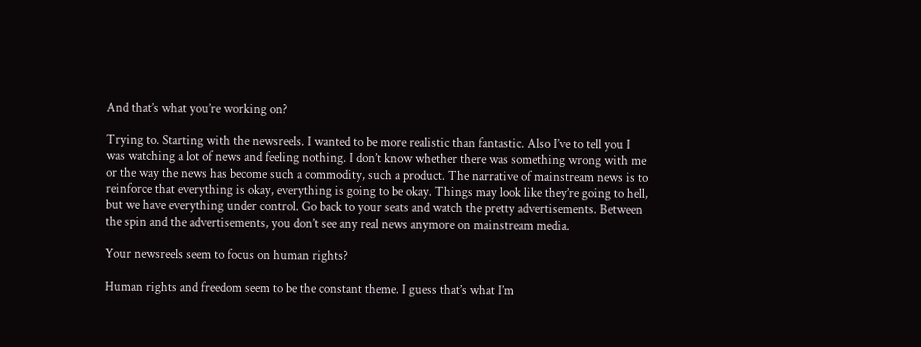And that’s what you’re working on?

Trying to. Starting with the newsreels. I wanted to be more realistic than fantastic. Also I’ve to tell you I was watching a lot of news and feeling nothing. I don’t know whether there was something wrong with me or the way the news has become such a commodity, such a product. The narrative of mainstream news is to reinforce that everything is okay, everything is going to be okay. Things may look like they’re going to hell, but we have everything under control. Go back to your seats and watch the pretty advertisements. Between the spin and the advertisements, you don’t see any real news anymore on mainstream media.

Your newsreels seem to focus on human rights?

Human rights and freedom seem to be the constant theme. I guess that’s what I’m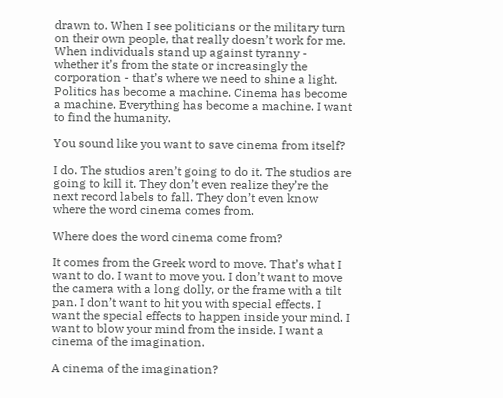drawn to. When I see politicians or the military turn on their own people, that really doesn’t work for me. When individuals stand up against tyranny - whether it’s from the state or increasingly the corporation - that’s where we need to shine a light. Politics has become a machine. Cinema has become a machine. Everything has become a machine. I want to find the humanity.

You sound like you want to save cinema from itself?

I do. The studios aren’t going to do it. The studios are going to kill it. They don’t even realize they’re the next record labels to fall. They don’t even know where the word cinema comes from.

Where does the word cinema come from?

It comes from the Greek word to move. That’s what I want to do. I want to move you. I don’t want to move the camera with a long dolly, or the frame with a tilt pan. I don’t want to hit you with special effects. I want the special effects to happen inside your mind. I want to blow your mind from the inside. I want a cinema of the imagination.

A cinema of the imagination?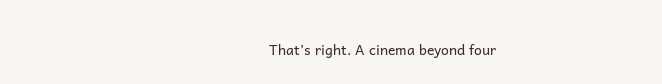That’s right. A cinema beyond four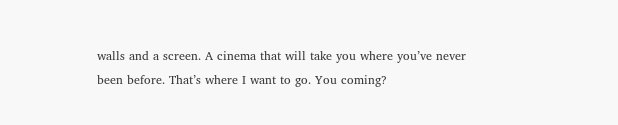walls and a screen. A cinema that will take you where you’ve never been before. That’s where I want to go. You coming?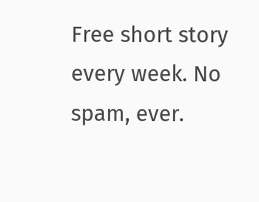Free short story every week. No spam, ever.